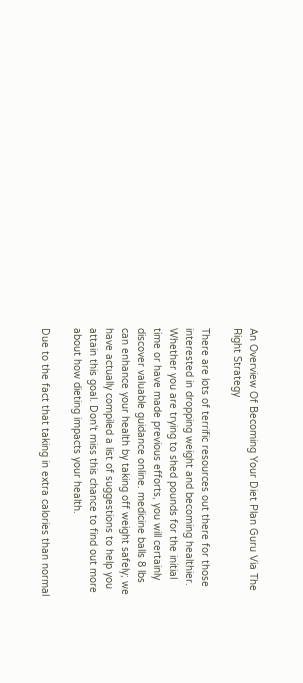An Overview Of Becoming Your Diet Plan Guru Via The Right Strategy

There are lots of terrific resources out there for those interested in dropping weight and becoming healthier. Whether you are trying to shed pounds for the initial time or have made previous efforts, you will certainly discover valuable guidance online. medicine balls 8 lbs can enhance your health by taking off weight safely; we have actually compiled a list of suggestions to help you attain this goal. Don't miss this chance to find out more about how dieting impacts your health.

Due to the fact that taking in extra calories than normal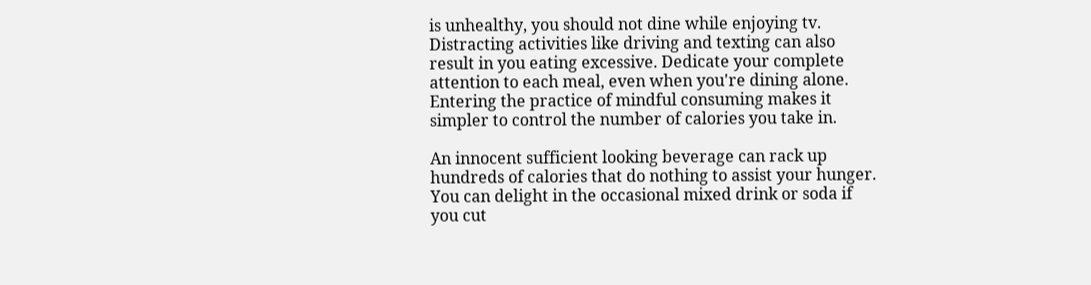is unhealthy, you should not dine while enjoying tv. Distracting activities like driving and texting can also result in you eating excessive. Dedicate your complete attention to each meal, even when you're dining alone. Entering the practice of mindful consuming makes it simpler to control the number of calories you take in.

An innocent sufficient looking beverage can rack up hundreds of calories that do nothing to assist your hunger. You can delight in the occasional mixed drink or soda if you cut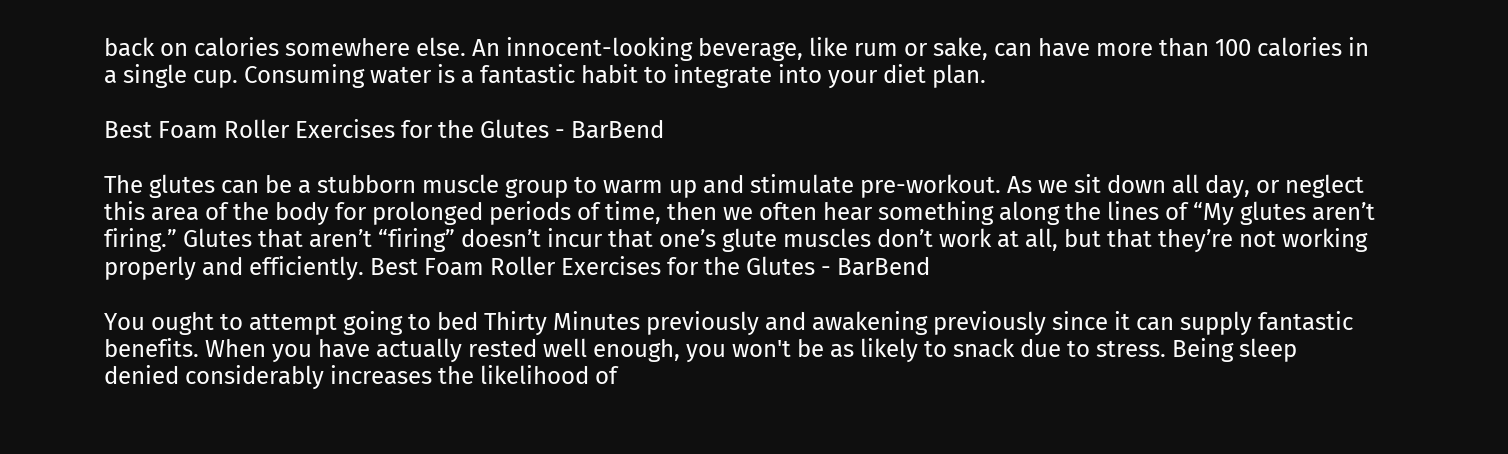back on calories somewhere else. An innocent-looking beverage, like rum or sake, can have more than 100 calories in a single cup. Consuming water is a fantastic habit to integrate into your diet plan.

Best Foam Roller Exercises for the Glutes - BarBend

The glutes can be a stubborn muscle group to warm up and stimulate pre-workout. As we sit down all day, or neglect this area of the body for prolonged periods of time, then we often hear something along the lines of “My glutes aren’t firing.” Glutes that aren’t “firing” doesn’t incur that one’s glute muscles don’t work at all, but that they’re not working properly and efficiently. Best Foam Roller Exercises for the Glutes - BarBend

You ought to attempt going to bed Thirty Minutes previously and awakening previously since it can supply fantastic benefits. When you have actually rested well enough, you won't be as likely to snack due to stress. Being sleep denied considerably increases the likelihood of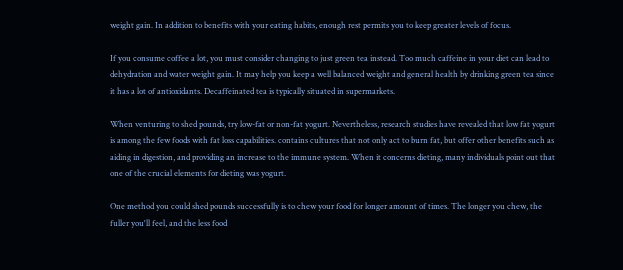weight gain. In addition to benefits with your eating habits, enough rest permits you to keep greater levels of focus.

If you consume coffee a lot, you must consider changing to just green tea instead. Too much caffeine in your diet can lead to dehydration and water weight gain. It may help you keep a well balanced weight and general health by drinking green tea since it has a lot of antioxidants. Decaffeinated tea is typically situated in supermarkets.

When venturing to shed pounds, try low-fat or non-fat yogurt. Nevertheless, research studies have revealed that low fat yogurt is among the few foods with fat loss capabilities. contains cultures that not only act to burn fat, but offer other benefits such as aiding in digestion, and providing an increase to the immune system. When it concerns dieting, many individuals point out that one of the crucial elements for dieting was yogurt.

One method you could shed pounds successfully is to chew your food for longer amount of times. The longer you chew, the fuller you'll feel, and the less food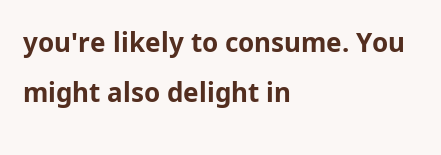you're likely to consume. You might also delight in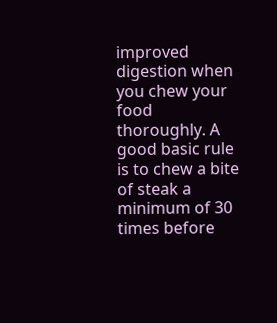improved digestion when you chew your food thoroughly. A good basic rule is to chew a bite of steak a minimum of 30 times before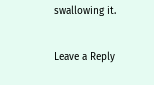swallowing it.

Leave a Reply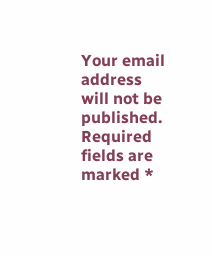Your email address will not be published. Required fields are marked *